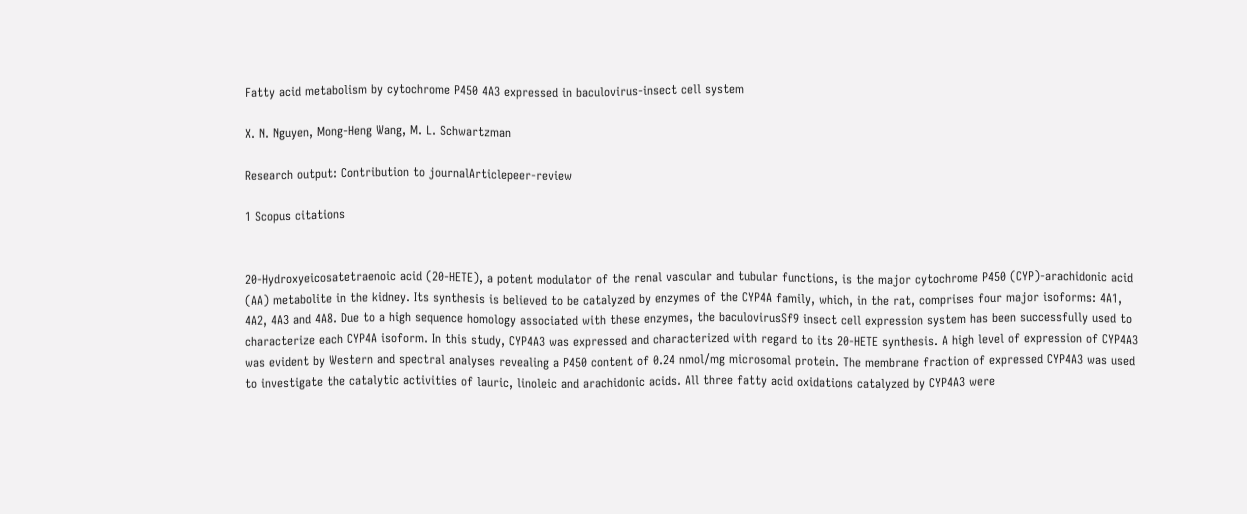Fatty acid metabolism by cytochrome P450 4A3 expressed in baculovirus-insect cell system

X. N. Nguyen, Mong-Heng Wang, M. L. Schwartzman

Research output: Contribution to journalArticlepeer-review

1 Scopus citations


20-Hydroxyeicosatetraenoic acid (20-HETE), a potent modulator of the renal vascular and tubular functions, is the major cytochrome P450 (CYP)-arachidonic acid (AA) metabolite in the kidney. Its synthesis is believed to be catalyzed by enzymes of the CYP4A family, which, in the rat, comprises four major isoforms: 4A1, 4A2, 4A3 and 4A8. Due to a high sequence homology associated with these enzymes, the baculovirusSf9 insect cell expression system has been successfully used to characterize each CYP4A isoform. In this study, CYP4A3 was expressed and characterized with regard to its 20-HETE synthesis. A high level of expression of CYP4A3 was evident by Western and spectral analyses revealing a P450 content of 0.24 nmol/mg microsomal protein. The membrane fraction of expressed CYP4A3 was used to investigate the catalytic activities of lauric, linoleic and arachidonic acids. All three fatty acid oxidations catalyzed by CYP4A3 were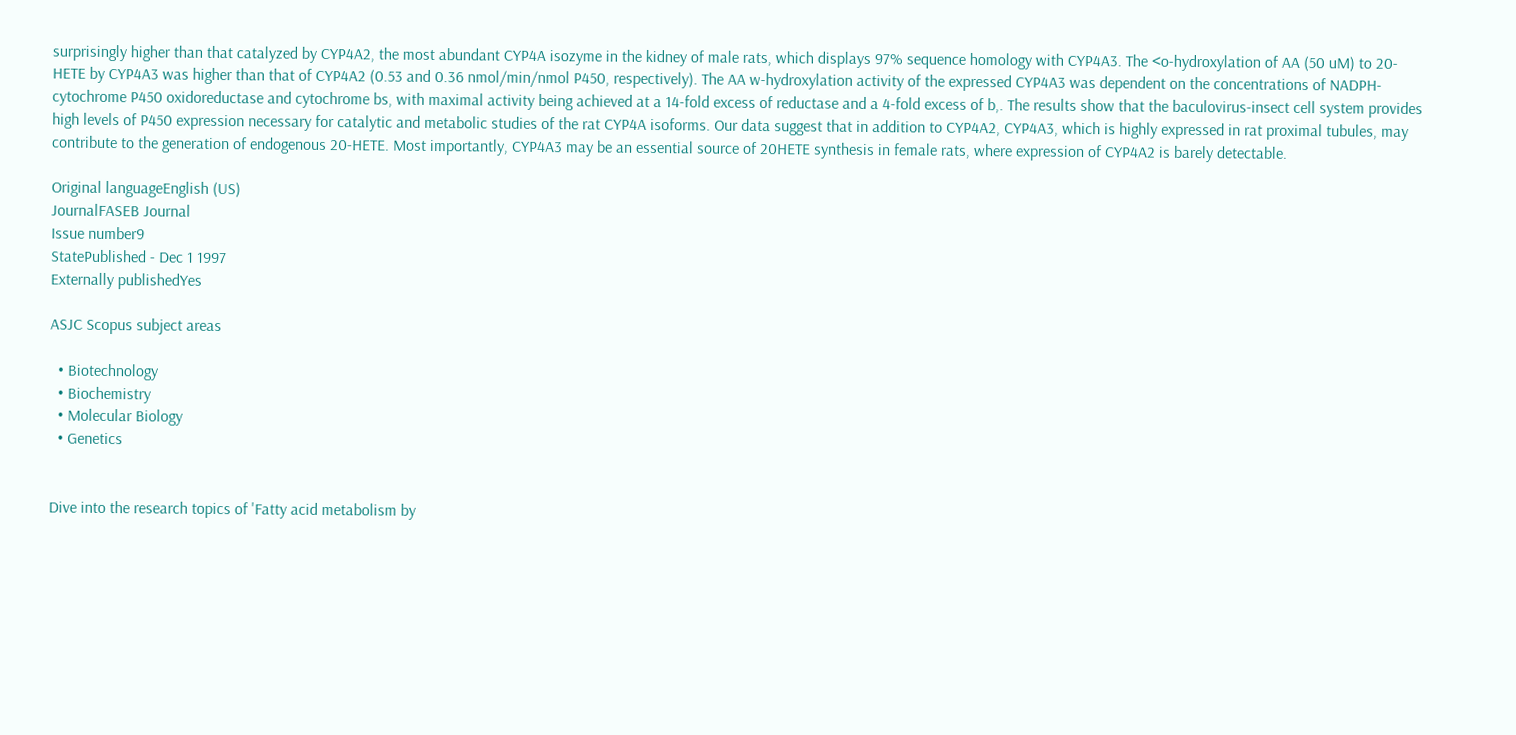surprisingly higher than that catalyzed by CYP4A2, the most abundant CYP4A isozyme in the kidney of male rats, which displays 97% sequence homology with CYP4A3. The <o-hydroxylation of AA (50 uM) to 20-HETE by CYP4A3 was higher than that of CYP4A2 (0.53 and 0.36 nmol/min/nmol P450, respectively). The AA w-hydroxylation activity of the expressed CYP4A3 was dependent on the concentrations of NADPH-cytochrome P450 oxidoreductase and cytochrome bs, with maximal activity being achieved at a 14-fold excess of reductase and a 4-fold excess of b,. The results show that the baculovirus-insect cell system provides high levels of P450 expression necessary for catalytic and metabolic studies of the rat CYP4A isoforms. Our data suggest that in addition to CYP4A2, CYP4A3, which is highly expressed in rat proximal tubules, may contribute to the generation of endogenous 20-HETE. Most importantly, CYP4A3 may be an essential source of 20HETE synthesis in female rats, where expression of CYP4A2 is barely detectable.

Original languageEnglish (US)
JournalFASEB Journal
Issue number9
StatePublished - Dec 1 1997
Externally publishedYes

ASJC Scopus subject areas

  • Biotechnology
  • Biochemistry
  • Molecular Biology
  • Genetics


Dive into the research topics of 'Fatty acid metabolism by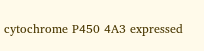cytochrome P450 4A3 expressed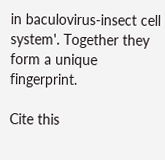in baculovirus-insect cell system'. Together they form a unique fingerprint.

Cite this